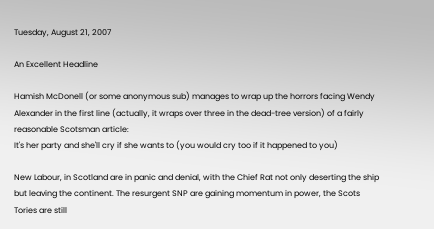Tuesday, August 21, 2007

An Excellent Headline

Hamish McDonell (or some anonymous sub) manages to wrap up the horrors facing Wendy Alexander in the first line (actually, it wraps over three in the dead-tree version) of a fairly reasonable Scotsman article:
It's her party and she'll cry if she wants to (you would cry too if it happened to you)

New Labour, in Scotland are in panic and denial, with the Chief Rat not only deserting the ship but leaving the continent. The resurgent SNP are gaining momentum in power, the Scots Tories are still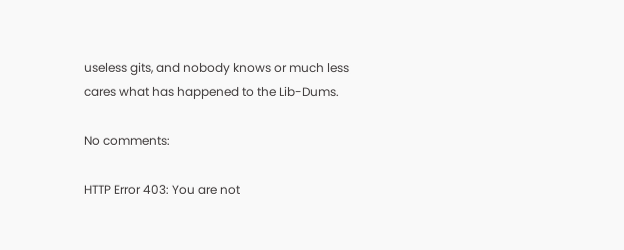useless gits, and nobody knows or much less cares what has happened to the Lib-Dums.

No comments:

HTTP Error 403: You are not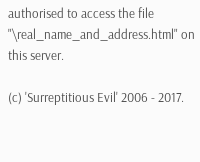authorised to access the file "\real_name_and_address.html" on this server.

(c) 'Surreptitious Evil' 2006 - 2017.